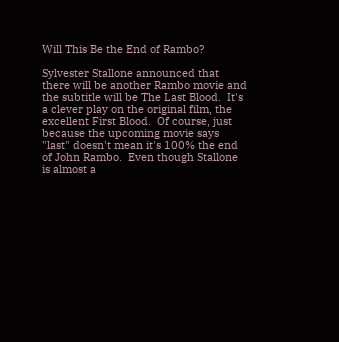Will This Be the End of Rambo?

Sylvester Stallone announced that there will be another Rambo movie and the subtitle will be The Last Blood.  It's a clever play on the original film, the excellent First Blood.  Of course, just because the upcoming movie says "last" doesn't mean it's 100% the end of John Rambo.  Even though Stallone is almost a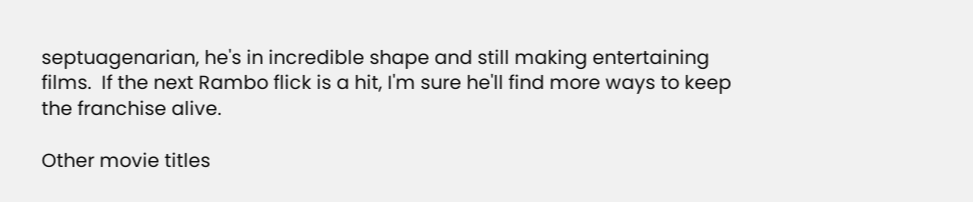septuagenarian, he's in incredible shape and still making entertaining films.  If the next Rambo flick is a hit, I'm sure he'll find more ways to keep the franchise alive.

Other movie titles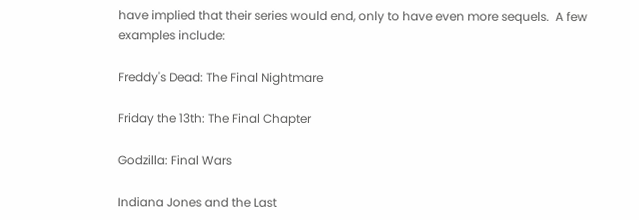have implied that their series would end, only to have even more sequels.  A few examples include:

Freddy's Dead: The Final Nightmare

Friday the 13th: The Final Chapter

Godzilla: Final Wars

Indiana Jones and the Last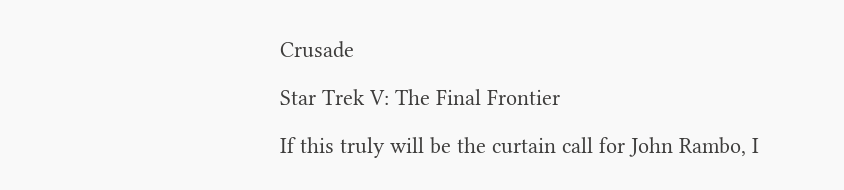Crusade

Star Trek V: The Final Frontier

If this truly will be the curtain call for John Rambo, I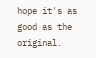hope it's as good as the original.